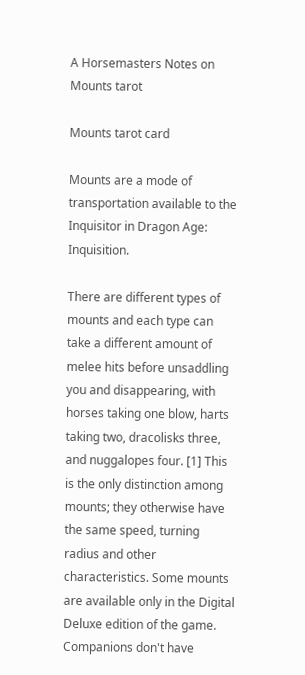A Horsemasters Notes on Mounts tarot

Mounts tarot card

Mounts are a mode of transportation available to the Inquisitor in Dragon Age: Inquisition.

There are different types of mounts and each type can take a different amount of melee hits before unsaddling you and disappearing, with horses taking one blow, harts taking two, dracolisks three, and nuggalopes four. [1] This is the only distinction among mounts; they otherwise have the same speed, turning radius and other characteristics. Some mounts are available only in the Digital Deluxe edition of the game. Companions don't have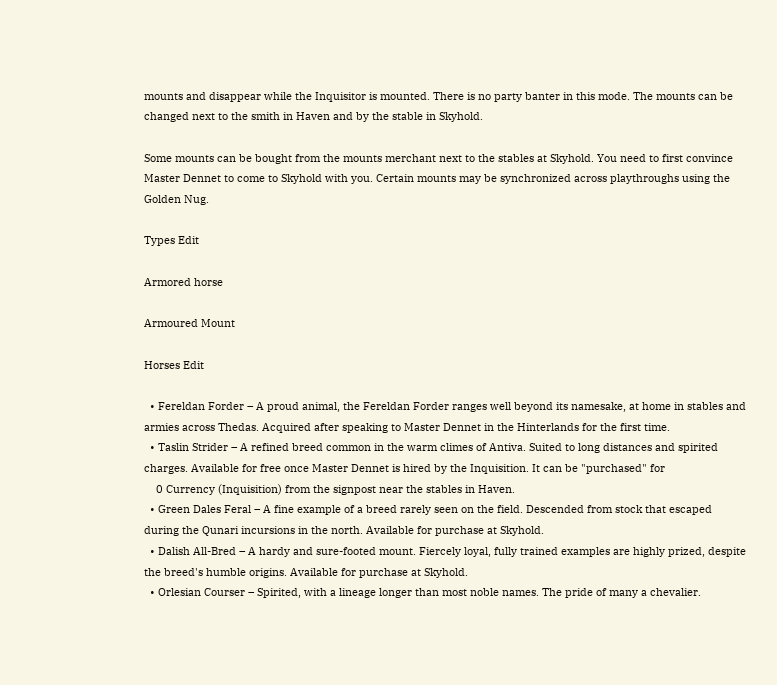mounts and disappear while the Inquisitor is mounted. There is no party banter in this mode. The mounts can be changed next to the smith in Haven and by the stable in Skyhold.

Some mounts can be bought from the mounts merchant next to the stables at Skyhold. You need to first convince Master Dennet to come to Skyhold with you. Certain mounts may be synchronized across playthroughs using the Golden Nug.

Types Edit

Armored horse

Armoured Mount

Horses Edit

  • Fereldan Forder – A proud animal, the Fereldan Forder ranges well beyond its namesake, at home in stables and armies across Thedas. Acquired after speaking to Master Dennet in the Hinterlands for the first time.
  • Taslin Strider – A refined breed common in the warm climes of Antiva. Suited to long distances and spirited charges. Available for free once Master Dennet is hired by the Inquisition. It can be "purchased" for
    0 Currency (Inquisition) from the signpost near the stables in Haven.
  • Green Dales Feral – A fine example of a breed rarely seen on the field. Descended from stock that escaped during the Qunari incursions in the north. Available for purchase at Skyhold.
  • Dalish All-Bred – A hardy and sure-footed mount. Fiercely loyal, fully trained examples are highly prized, despite the breed's humble origins. Available for purchase at Skyhold.
  • Orlesian Courser – Spirited, with a lineage longer than most noble names. The pride of many a chevalier.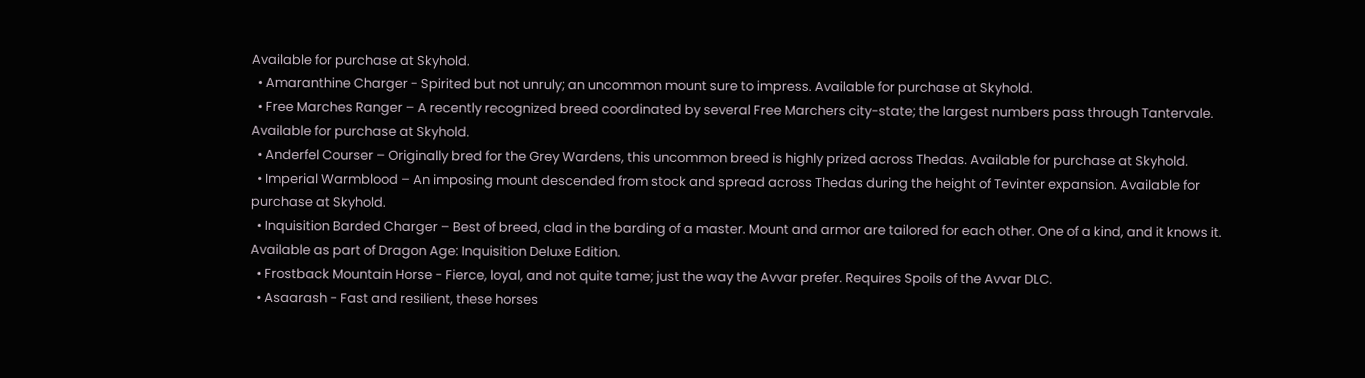Available for purchase at Skyhold.
  • Amaranthine Charger - Spirited but not unruly; an uncommon mount sure to impress. Available for purchase at Skyhold.
  • Free Marches Ranger – A recently recognized breed coordinated by several Free Marchers city-state; the largest numbers pass through Tantervale. Available for purchase at Skyhold.
  • Anderfel Courser – Originally bred for the Grey Wardens, this uncommon breed is highly prized across Thedas. Available for purchase at Skyhold.
  • Imperial Warmblood – An imposing mount descended from stock and spread across Thedas during the height of Tevinter expansion. Available for purchase at Skyhold.
  • Inquisition Barded Charger – Best of breed, clad in the barding of a master. Mount and armor are tailored for each other. One of a kind, and it knows it. Available as part of Dragon Age: Inquisition Deluxe Edition.
  • Frostback Mountain Horse - Fierce, loyal, and not quite tame; just the way the Avvar prefer. Requires Spoils of the Avvar DLC.
  • Asaarash - Fast and resilient, these horses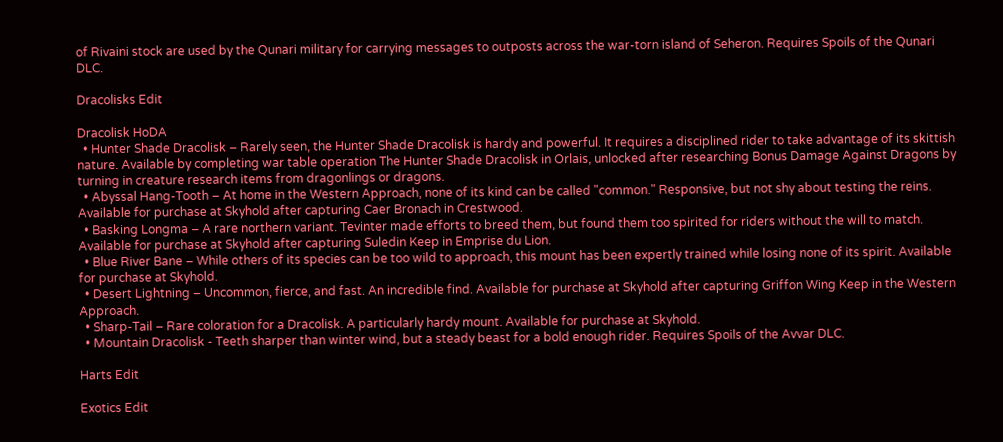of Rivaini stock are used by the Qunari military for carrying messages to outposts across the war-torn island of Seheron. Requires Spoils of the Qunari DLC.

Dracolisks Edit

Dracolisk HoDA
  • Hunter Shade Dracolisk – Rarely seen, the Hunter Shade Dracolisk is hardy and powerful. It requires a disciplined rider to take advantage of its skittish nature. Available by completing war table operation The Hunter Shade Dracolisk in Orlais, unlocked after researching Bonus Damage Against Dragons by turning in creature research items from dragonlings or dragons.
  • Abyssal Hang-Tooth – At home in the Western Approach, none of its kind can be called "common." Responsive, but not shy about testing the reins. Available for purchase at Skyhold after capturing Caer Bronach in Crestwood.
  • Basking Longma – A rare northern variant. Tevinter made efforts to breed them, but found them too spirited for riders without the will to match. Available for purchase at Skyhold after capturing Suledin Keep in Emprise du Lion.
  • Blue River Bane – While others of its species can be too wild to approach, this mount has been expertly trained while losing none of its spirit. Available for purchase at Skyhold.
  • Desert Lightning – Uncommon, fierce, and fast. An incredible find. Available for purchase at Skyhold after capturing Griffon Wing Keep in the Western Approach.
  • Sharp-Tail – Rare coloration for a Dracolisk. A particularly hardy mount. Available for purchase at Skyhold.
  • Mountain Dracolisk - Teeth sharper than winter wind, but a steady beast for a bold enough rider. Requires Spoils of the Avvar DLC.

Harts Edit

Exotics Edit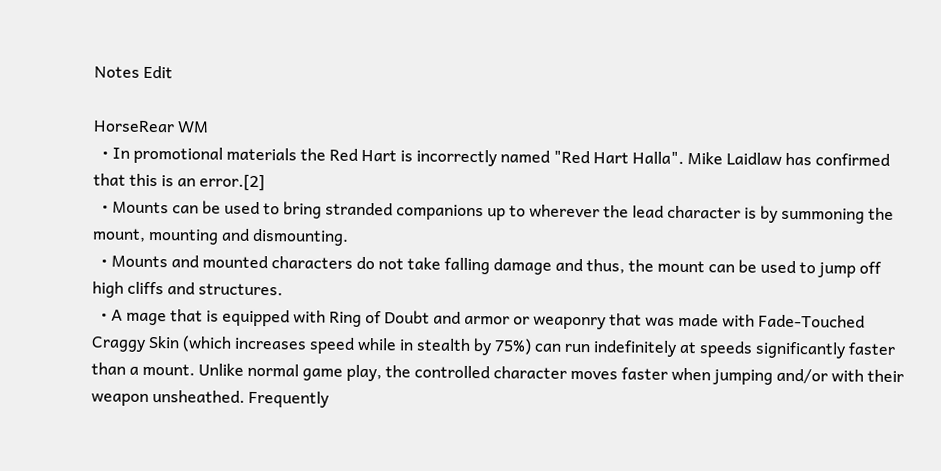Notes Edit

HorseRear WM
  • In promotional materials the Red Hart is incorrectly named "Red Hart Halla". Mike Laidlaw has confirmed that this is an error.[2]
  • Mounts can be used to bring stranded companions up to wherever the lead character is by summoning the mount, mounting and dismounting.
  • Mounts and mounted characters do not take falling damage and thus, the mount can be used to jump off high cliffs and structures.
  • A mage that is equipped with Ring of Doubt and armor or weaponry that was made with Fade-Touched Craggy Skin (which increases speed while in stealth by 75%) can run indefinitely at speeds significantly faster than a mount. Unlike normal game play, the controlled character moves faster when jumping and/or with their weapon unsheathed. Frequently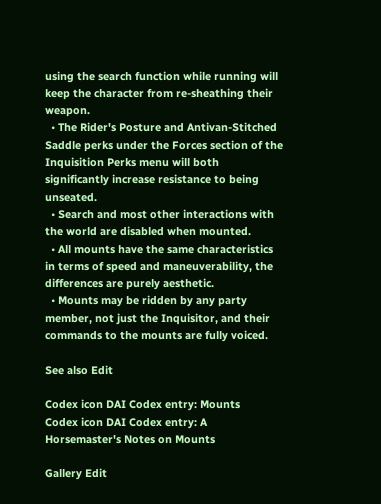using the search function while running will keep the character from re-sheathing their weapon.
  • The Rider's Posture and Antivan-Stitched Saddle perks under the Forces section of the Inquisition Perks menu will both significantly increase resistance to being unseated.
  • Search and most other interactions with the world are disabled when mounted.
  • All mounts have the same characteristics in terms of speed and maneuverability, the differences are purely aesthetic.
  • Mounts may be ridden by any party member, not just the Inquisitor, and their commands to the mounts are fully voiced.

See also Edit

Codex icon DAI Codex entry: Mounts
Codex icon DAI Codex entry: A Horsemaster's Notes on Mounts

Gallery Edit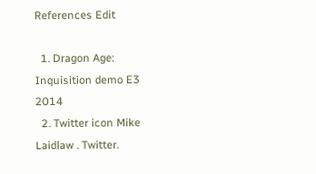References Edit

  1. Dragon Age: Inquisition demo E3 2014
  2. Twitter icon Mike Laidlaw . Twitter.